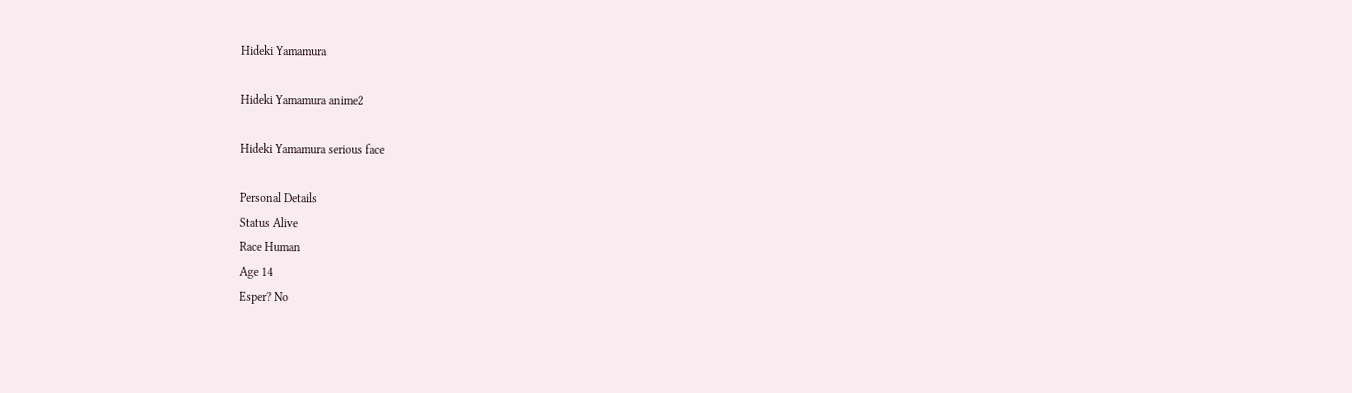Hideki Yamamura

Hideki Yamamura anime2

Hideki Yamamura serious face

Personal Details
Status Alive
Race Human
Age 14
Esper? No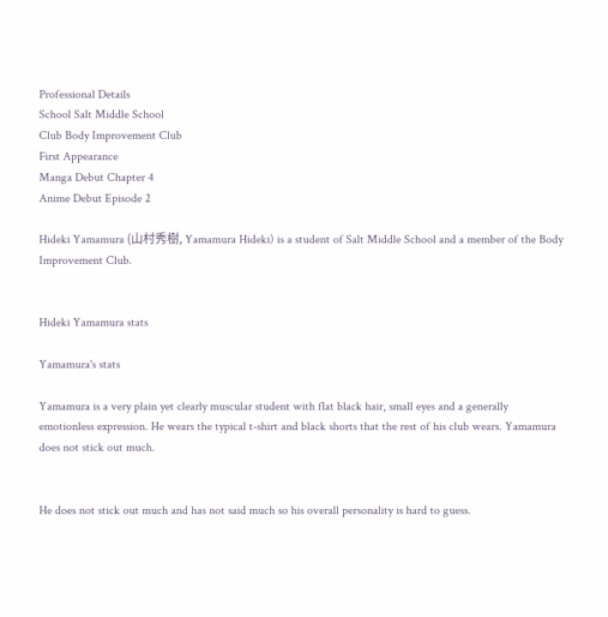Professional Details
School Salt Middle School
Club Body Improvement Club
First Appearance
Manga Debut Chapter 4
Anime Debut Episode 2

Hideki Yamamura (山村秀樹, Yamamura Hideki) is a student of Salt Middle School and a member of the Body Improvement Club.


Hideki Yamamura stats

Yamamura's stats

Yamamura is a very plain yet clearly muscular student with flat black hair, small eyes and a generally emotionless expression. He wears the typical t-shirt and black shorts that the rest of his club wears. Yamamura does not stick out much.


He does not stick out much and has not said much so his overall personality is hard to guess.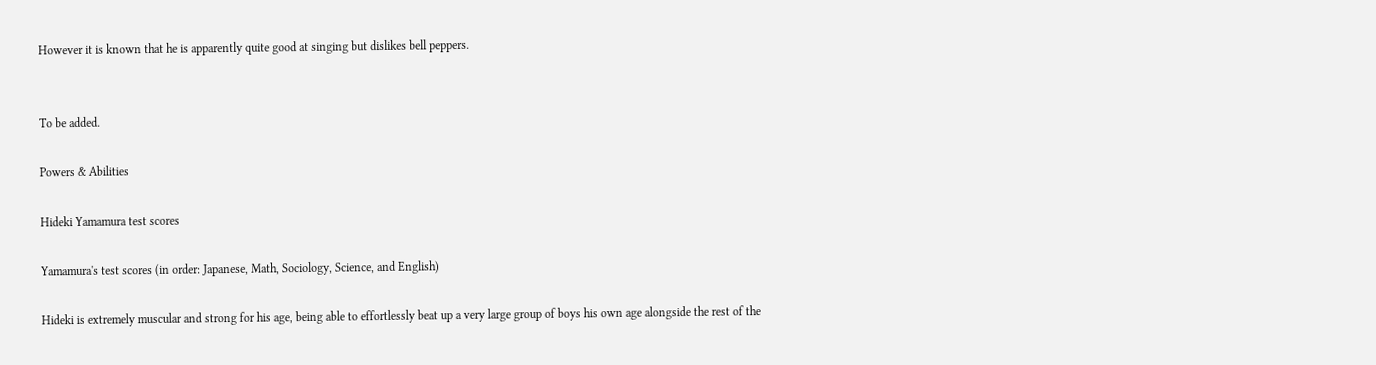However it is known that he is apparently quite good at singing but dislikes bell peppers.


To be added.

Powers & Abilities

Hideki Yamamura test scores

Yamamura's test scores (in order: Japanese, Math, Sociology, Science, and English)

Hideki is extremely muscular and strong for his age, being able to effortlessly beat up a very large group of boys his own age alongside the rest of the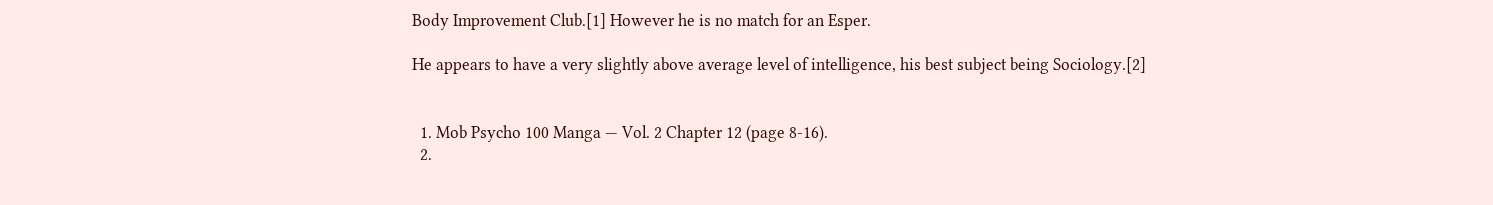Body Improvement Club.[1] However he is no match for an Esper.

He appears to have a very slightly above average level of intelligence, his best subject being Sociology.[2]


  1. Mob Psycho 100 Manga — Vol. 2 Chapter 12 (page 8-16).
  2.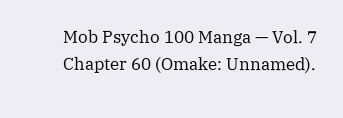Mob Psycho 100 Manga — Vol. 7 Chapter 60 (Omake: Unnamed).